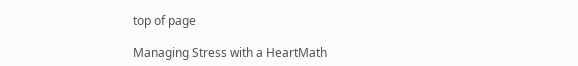top of page

Managing Stress with a HeartMath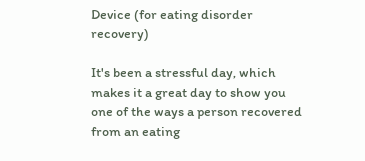Device (for eating disorder recovery)

It's been a stressful day, which makes it a great day to show you one of the ways a person recovered from an eating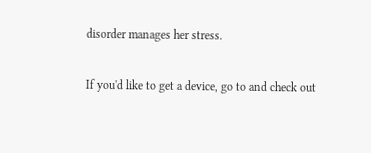disorder manages her stress.

If you'd like to get a device, go to and check out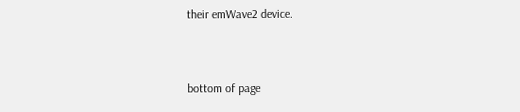their emWave2 device.


bottom of page